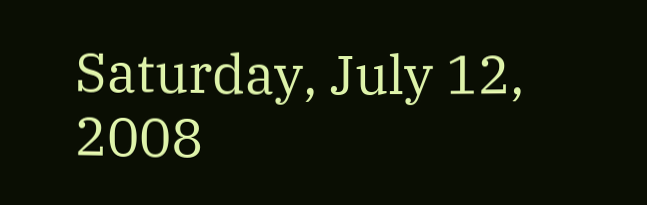Saturday, July 12, 2008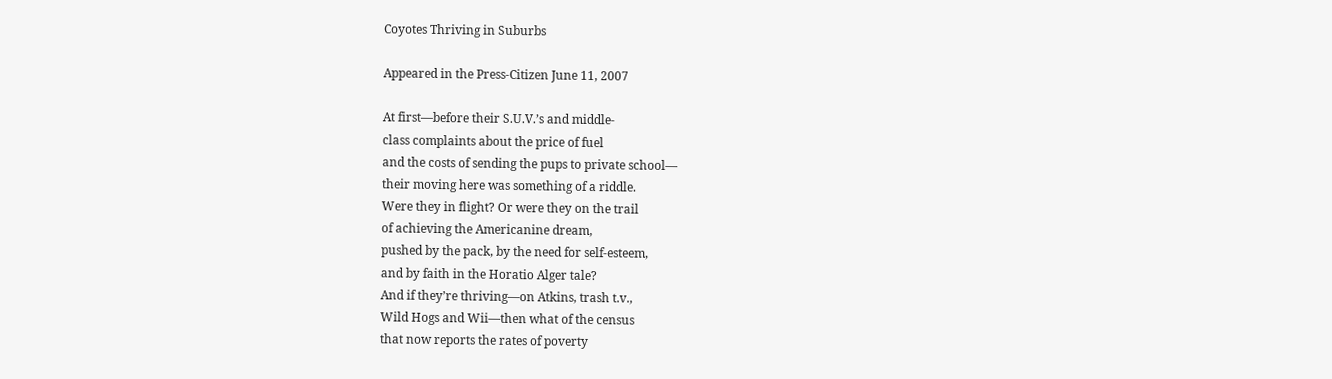Coyotes Thriving in Suburbs

Appeared in the Press-Citizen June 11, 2007

At first—before their S.U.V.’s and middle-
class complaints about the price of fuel
and the costs of sending the pups to private school—
their moving here was something of a riddle.
Were they in flight? Or were they on the trail
of achieving the Americanine dream,
pushed by the pack, by the need for self-esteem,
and by faith in the Horatio Alger tale?
And if they’re thriving—on Atkins, trash t.v.,
Wild Hogs and Wii—then what of the census
that now reports the rates of poverty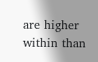are higher within than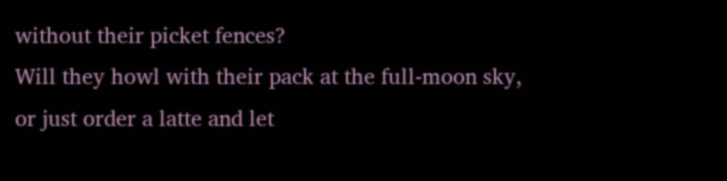without their picket fences?
Will they howl with their pack at the full-moon sky,
or just order a latte and let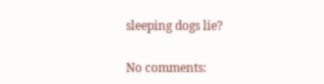sleeping dogs lie?

No comments: